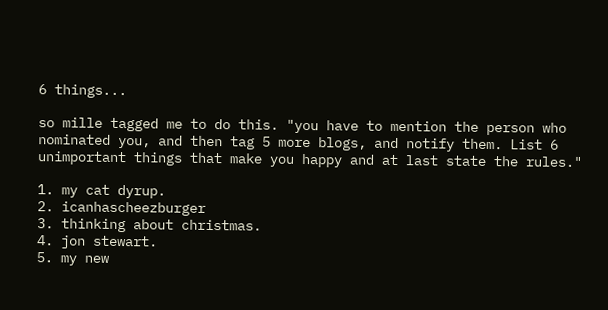6 things...

so mille tagged me to do this. "you have to mention the person who nominated you, and then tag 5 more blogs, and notify them. List 6 unimportant things that make you happy and at last state the rules."

1. my cat dyrup.
2. icanhascheezburger
3. thinking about christmas.
4. jon stewart.
5. my new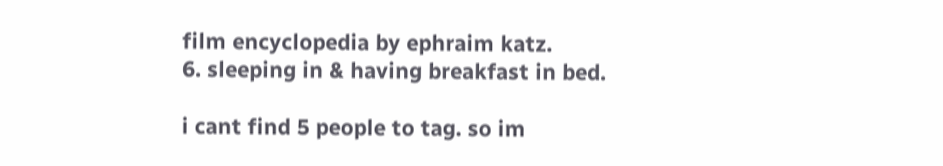film encyclopedia by ephraim katz.
6. sleeping in & having breakfast in bed.

i cant find 5 people to tag. so im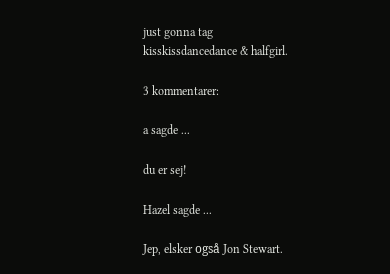just gonna tag kisskissdancedance & halfgirl.

3 kommentarer:

a sagde ...

du er sej!

Hazel sagde ...

Jep, elsker også Jon Stewart.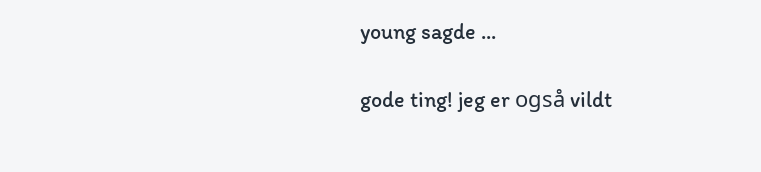young sagde ...

gode ting! jeg er også vildt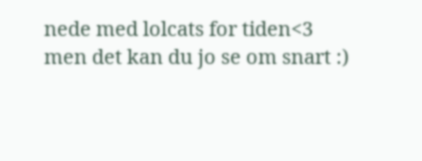nede med lolcats for tiden<3
men det kan du jo se om snart :)